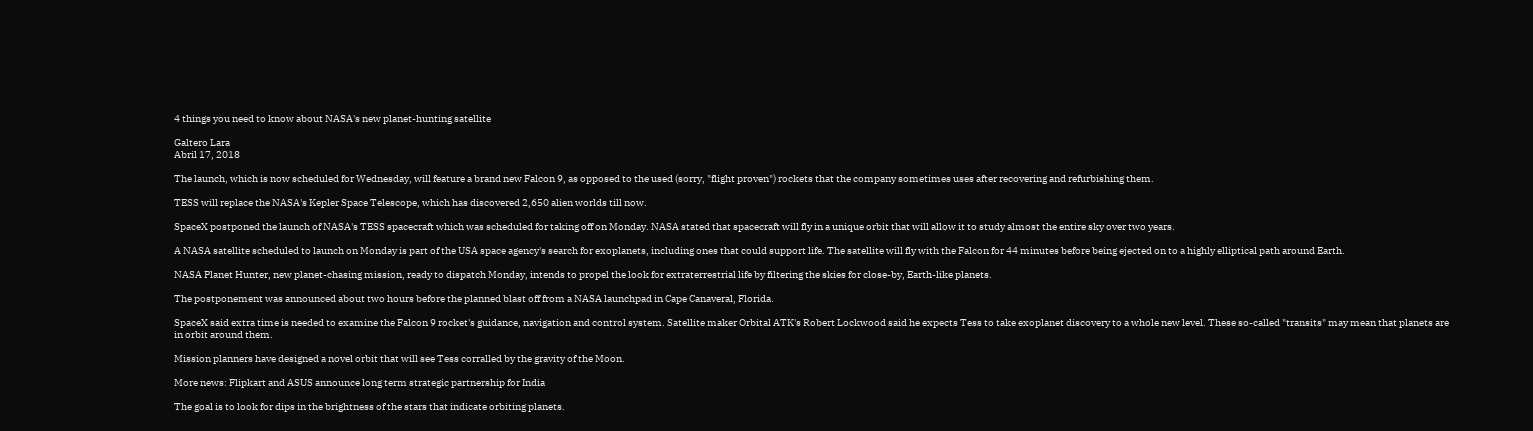4 things you need to know about NASA's new planet-hunting satellite

Galtero Lara
Abril 17, 2018

The launch, which is now scheduled for Wednesday, will feature a brand new Falcon 9, as opposed to the used (sorry, "flight proven") rockets that the company sometimes uses after recovering and refurbishing them.

TESS will replace the NASA's Kepler Space Telescope, which has discovered 2,650 alien worlds till now.

SpaceX postponed the launch of NASA's TESS spacecraft which was scheduled for taking off on Monday. NASA stated that spacecraft will fly in a unique orbit that will allow it to study almost the entire sky over two years.

A NASA satellite scheduled to launch on Monday is part of the USA space agency's search for exoplanets, including ones that could support life. The satellite will fly with the Falcon for 44 minutes before being ejected on to a highly elliptical path around Earth.

NASA Planet Hunter, new planet-chasing mission, ready to dispatch Monday, intends to propel the look for extraterrestrial life by filtering the skies for close-by, Earth-like planets.

The postponement was announced about two hours before the planned blast off from a NASA launchpad in Cape Canaveral, Florida.

SpaceX said extra time is needed to examine the Falcon 9 rocket's guidance, navigation and control system. Satellite maker Orbital ATK's Robert Lockwood said he expects Tess to take exoplanet discovery to a whole new level. These so-called "transits" may mean that planets are in orbit around them.

Mission planners have designed a novel orbit that will see Tess corralled by the gravity of the Moon.

More news: Flipkart and ASUS announce long term strategic partnership for India

The goal is to look for dips in the brightness of the stars that indicate orbiting planets.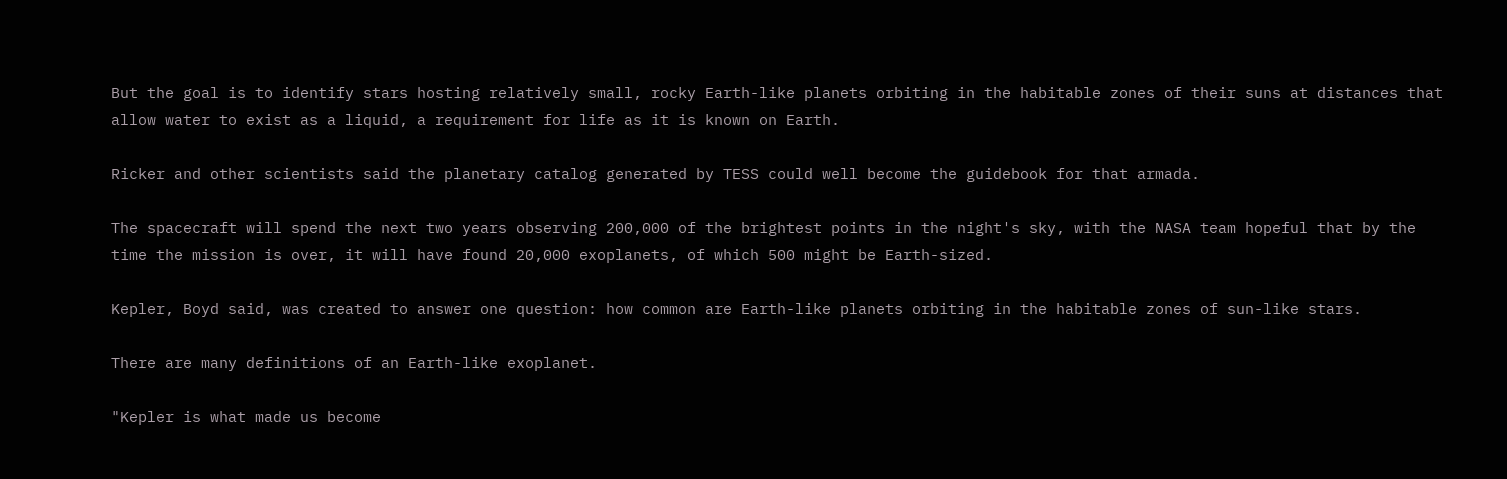But the goal is to identify stars hosting relatively small, rocky Earth-like planets orbiting in the habitable zones of their suns at distances that allow water to exist as a liquid, a requirement for life as it is known on Earth.

Ricker and other scientists said the planetary catalog generated by TESS could well become the guidebook for that armada.

The spacecraft will spend the next two years observing 200,000 of the brightest points in the night's sky, with the NASA team hopeful that by the time the mission is over, it will have found 20,000 exoplanets, of which 500 might be Earth-sized.

Kepler, Boyd said, was created to answer one question: how common are Earth-like planets orbiting in the habitable zones of sun-like stars.

There are many definitions of an Earth-like exoplanet.

"Kepler is what made us become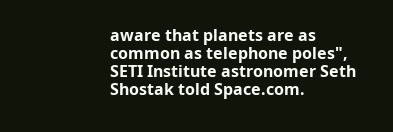aware that planets are as common as telephone poles", SETI Institute astronomer Seth Shostak told Space.com.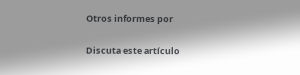Otros informes por

Discuta este artículo